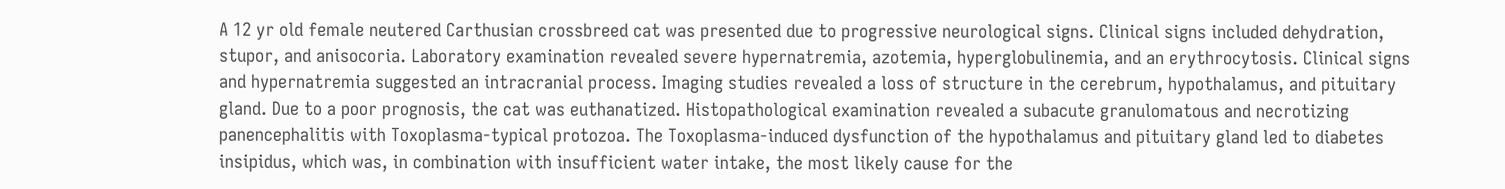A 12 yr old female neutered Carthusian crossbreed cat was presented due to progressive neurological signs. Clinical signs included dehydration, stupor, and anisocoria. Laboratory examination revealed severe hypernatremia, azotemia, hyperglobulinemia, and an erythrocytosis. Clinical signs and hypernatremia suggested an intracranial process. Imaging studies revealed a loss of structure in the cerebrum, hypothalamus, and pituitary gland. Due to a poor prognosis, the cat was euthanatized. Histopathological examination revealed a subacute granulomatous and necrotizing panencephalitis with Toxoplasma-typical protozoa. The Toxoplasma-induced dysfunction of the hypothalamus and pituitary gland led to diabetes insipidus, which was, in combination with insufficient water intake, the most likely cause for the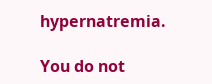hypernatremia.

You do not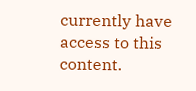currently have access to this content.